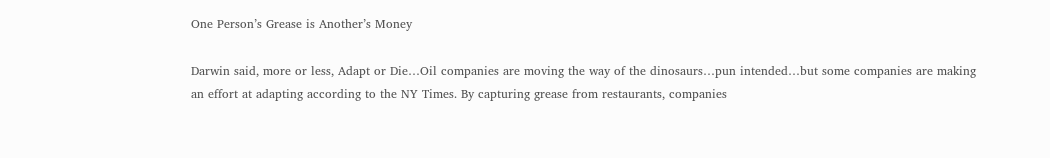One Person’s Grease is Another’s Money

Darwin said, more or less, Adapt or Die…Oil companies are moving the way of the dinosaurs…pun intended…but some companies are making an effort at adapting according to the NY Times. By capturing grease from restaurants, companies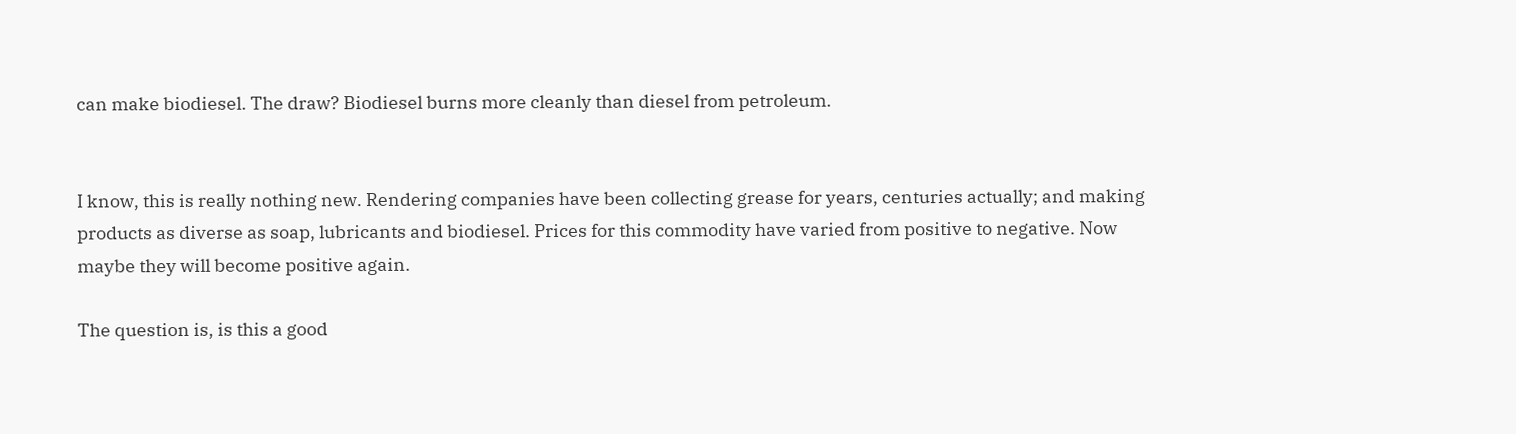can make biodiesel. The draw? Biodiesel burns more cleanly than diesel from petroleum.


I know, this is really nothing new. Rendering companies have been collecting grease for years, centuries actually; and making products as diverse as soap, lubricants and biodiesel. Prices for this commodity have varied from positive to negative. Now maybe they will become positive again.

The question is, is this a good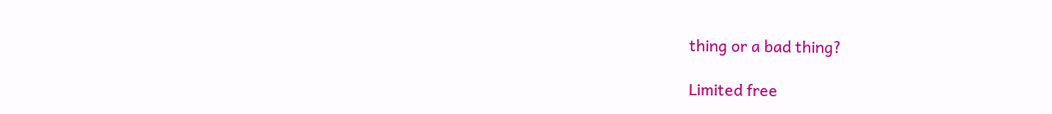thing or a bad thing?

Limited free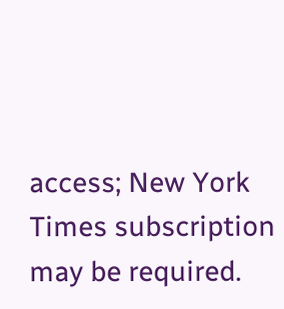access; New York Times subscription may be required.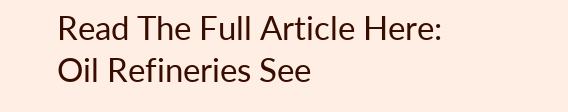Read The Full Article Here:
Oil Refineries See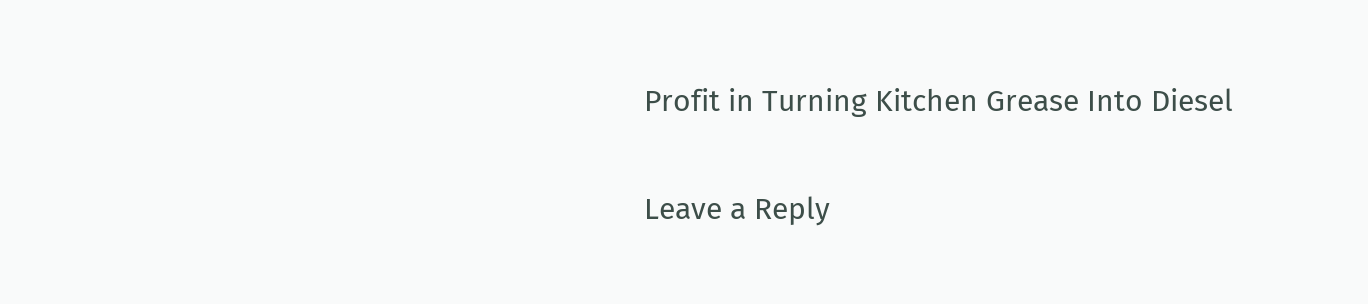Profit in Turning Kitchen Grease Into Diesel

Leave a Reply